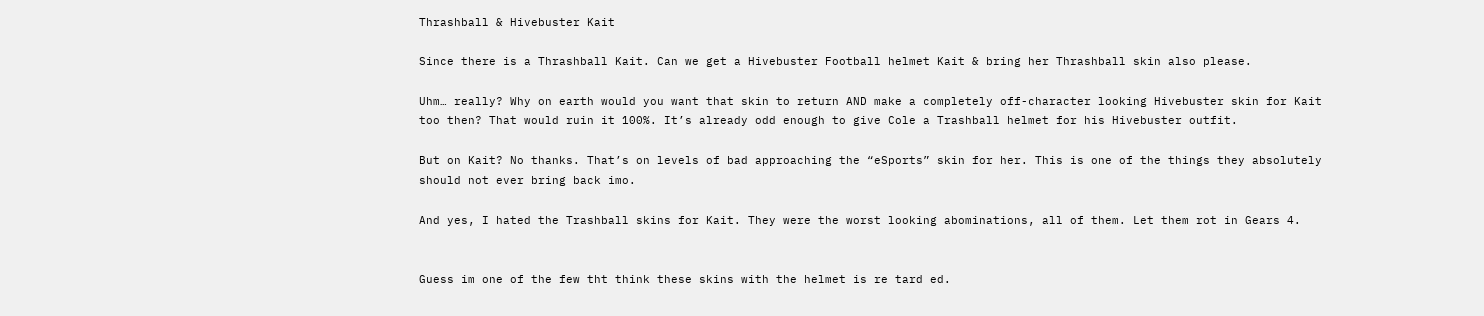Thrashball & Hivebuster Kait

Since there is a Thrashball Kait. Can we get a Hivebuster Football helmet Kait & bring her Thrashball skin also please.

Uhm… really? Why on earth would you want that skin to return AND make a completely off-character looking Hivebuster skin for Kait too then? That would ruin it 100%. It’s already odd enough to give Cole a Trashball helmet for his Hivebuster outfit.

But on Kait? No thanks. That’s on levels of bad approaching the “eSports” skin for her. This is one of the things they absolutely should not ever bring back imo.

And yes, I hated the Trashball skins for Kait. They were the worst looking abominations, all of them. Let them rot in Gears 4.


Guess im one of the few tht think these skins with the helmet is re tard ed.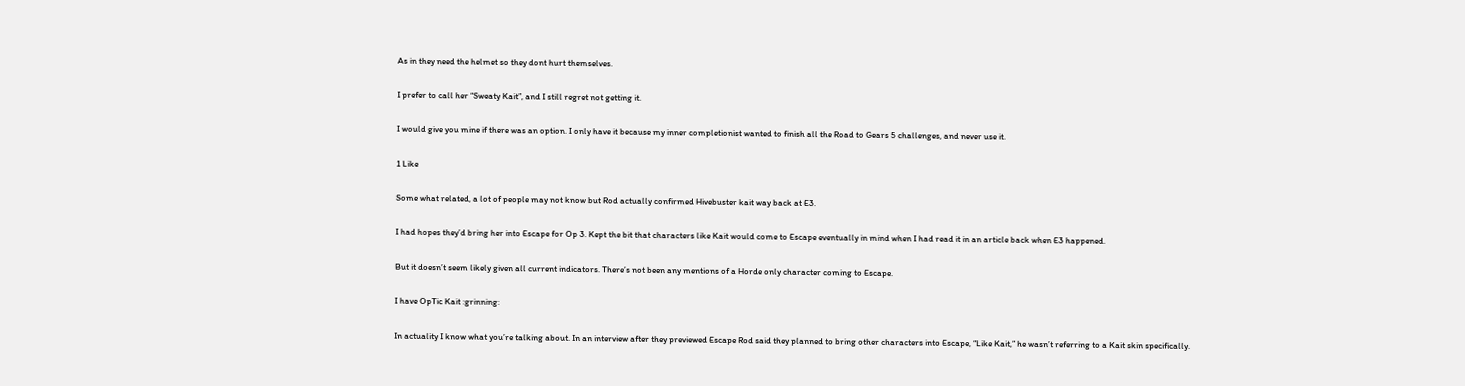As in they need the helmet so they dont hurt themselves.

I prefer to call her “Sweaty Kait”, and I still regret not getting it.

I would give you mine if there was an option. I only have it because my inner completionist wanted to finish all the Road to Gears 5 challenges, and never use it.

1 Like

Some what related, a lot of people may not know but Rod actually confirmed Hivebuster kait way back at E3.

I had hopes they’d bring her into Escape for Op 3. Kept the bit that characters like Kait would come to Escape eventually in mind when I had read it in an article back when E3 happened.

But it doesn’t seem likely given all current indicators. There’s not been any mentions of a Horde only character coming to Escape.

I have OpTic Kait :grinning:

In actuality I know what you’re talking about. In an interview after they previewed Escape Rod said they planned to bring other characters into Escape, “Like Kait,” he wasn’t referring to a Kait skin specifically.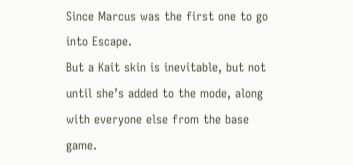Since Marcus was the first one to go into Escape.
But a Kait skin is inevitable, but not until she’s added to the mode, along with everyone else from the base game.